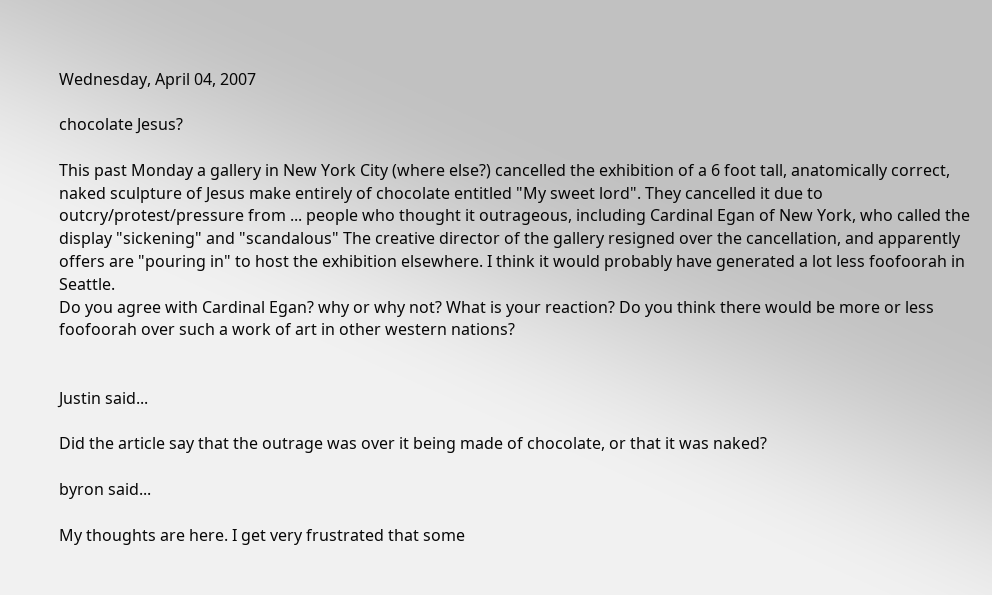Wednesday, April 04, 2007

chocolate Jesus?

This past Monday a gallery in New York City (where else?) cancelled the exhibition of a 6 foot tall, anatomically correct, naked sculpture of Jesus make entirely of chocolate entitled "My sweet lord". They cancelled it due to outcry/protest/pressure from ... people who thought it outrageous, including Cardinal Egan of New York, who called the display "sickening" and "scandalous" The creative director of the gallery resigned over the cancellation, and apparently offers are "pouring in" to host the exhibition elsewhere. I think it would probably have generated a lot less foofoorah in Seattle.
Do you agree with Cardinal Egan? why or why not? What is your reaction? Do you think there would be more or less foofoorah over such a work of art in other western nations?


Justin said...

Did the article say that the outrage was over it being made of chocolate, or that it was naked?

byron said...

My thoughts are here. I get very frustrated that some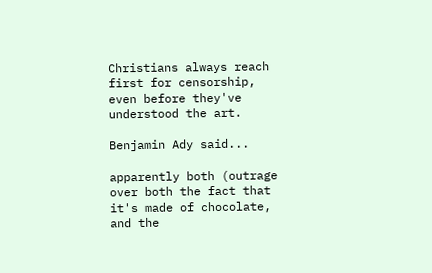Christians always reach first for censorship, even before they've understood the art.

Benjamin Ady said...

apparently both (outrage over both the fact that it's made of chocolate, and the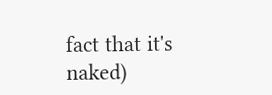fact that it's naked)